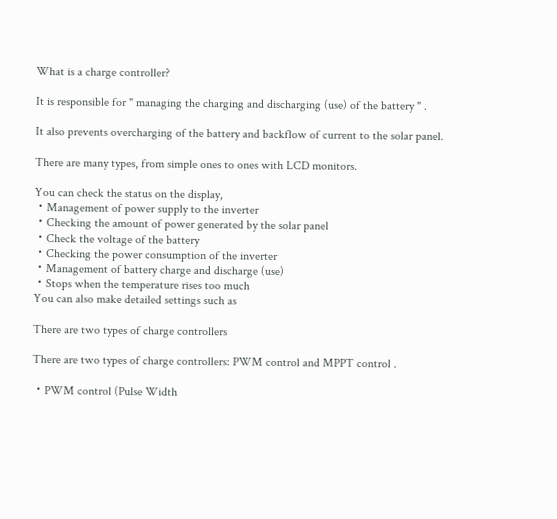What is a charge controller?

It is responsible for " managing the charging and discharging (use) of the battery " .

It also prevents overcharging of the battery and backflow of current to the solar panel.

There are many types, from simple ones to ones with LCD monitors.

You can check the status on the display,
・Management of power supply to the inverter
・Checking the amount of power generated by the solar panel
・Check the voltage of the battery
・Checking the power consumption of the inverter
・Management of battery charge and discharge (use)
・Stops when the temperature rises too much
You can also make detailed settings such as

There are two types of charge controllers

There are two types of charge controllers: PWM control and MPPT control .

・PWM control (Pulse Width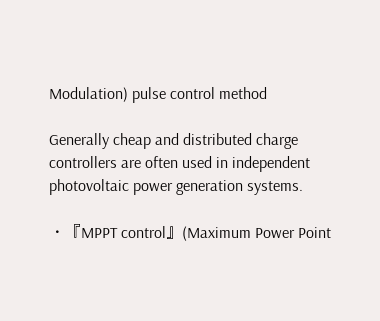Modulation) pulse control method

Generally cheap and distributed charge controllers are often used in independent photovoltaic power generation systems.

・『MPPT control』(Maximum Power Point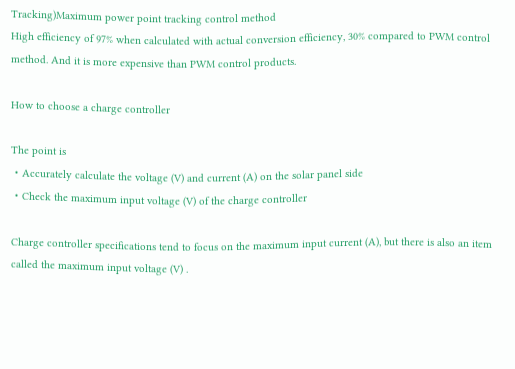Tracking)Maximum power point tracking control method
High efficiency of 97% when calculated with actual conversion efficiency, 30% compared to PWM control method. And it is more expensive than PWM control products.

How to choose a charge controller

The point is
・Accurately calculate the voltage (V) and current (A) on the solar panel side
・Check the maximum input voltage (V) of the charge controller

Charge controller specifications tend to focus on the maximum input current (A), but there is also an item called the maximum input voltage (V) .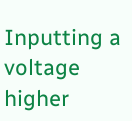Inputting a voltage higher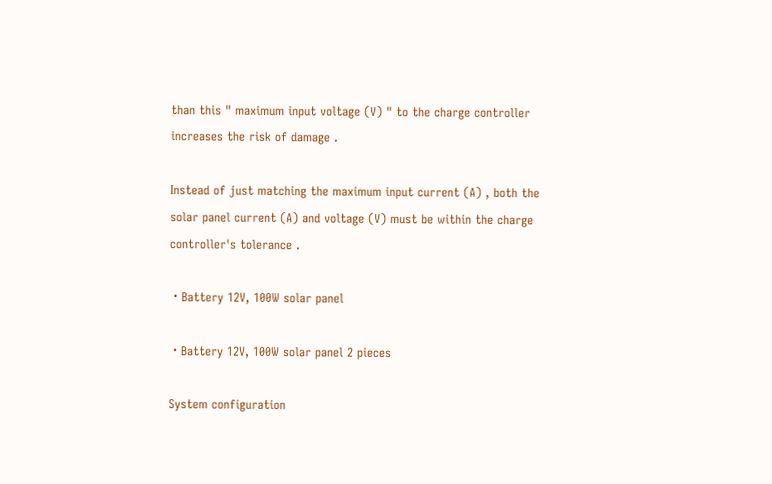than this " maximum input voltage (V) " to the charge controller increases the risk of damage .

Instead of just matching the maximum input current (A) , both the solar panel current (A) and voltage (V) must be within the charge controller's tolerance .

・Battery 12V, 100W solar panel

・Battery 12V, 100W solar panel 2 pieces

System configuration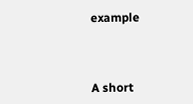example



A short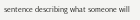sentence describing what someone will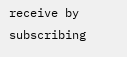receive by subscribing